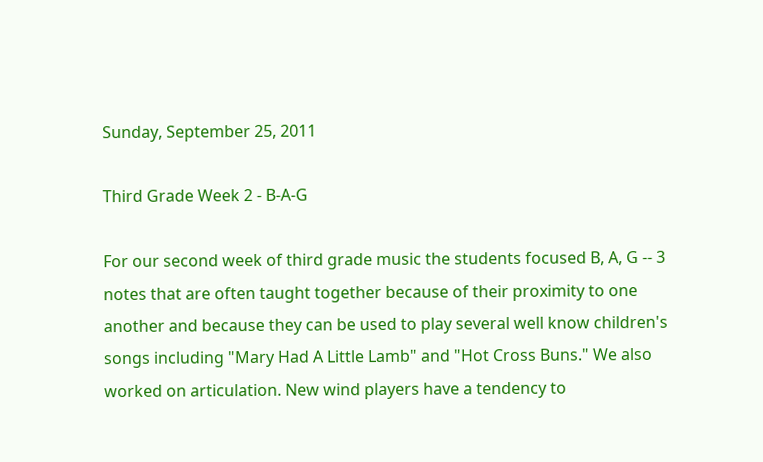Sunday, September 25, 2011

Third Grade Week 2 - B-A-G

For our second week of third grade music the students focused B, A, G -- 3 notes that are often taught together because of their proximity to one another and because they can be used to play several well know children's songs including "Mary Had A Little Lamb" and "Hot Cross Buns." We also worked on articulation. New wind players have a tendency to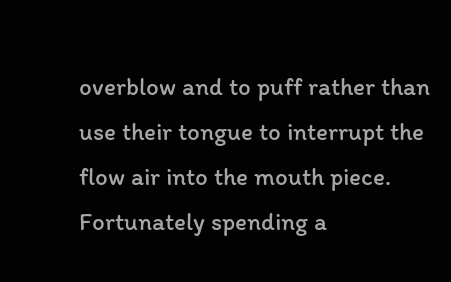overblow and to puff rather than use their tongue to interrupt the flow air into the mouth piece. Fortunately spending a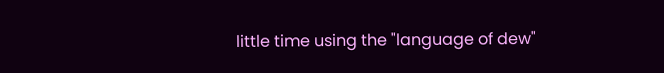little time using the "language of dew"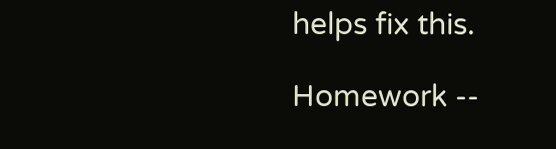helps fix this.

Homework --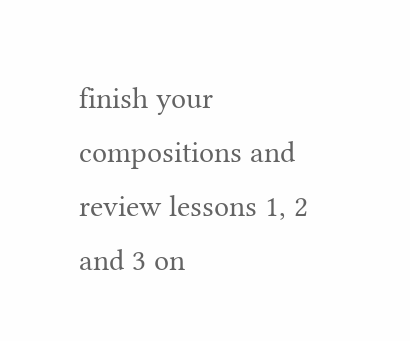finish your compositions and review lessons 1, 2 and 3 on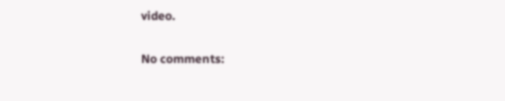video.

No comments: